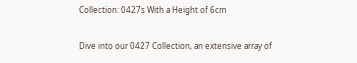Collection: 0427s With a Height of 6cm

Dive into our 0427 Collection, an extensive array of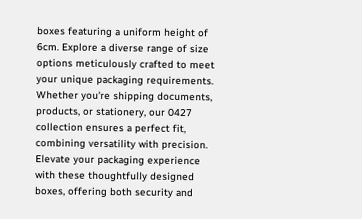boxes featuring a uniform height of 6cm. Explore a diverse range of size options meticulously crafted to meet your unique packaging requirements. Whether you're shipping documents, products, or stationery, our 0427 collection ensures a perfect fit, combining versatility with precision. Elevate your packaging experience with these thoughtfully designed boxes, offering both security and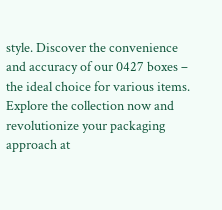style. Discover the convenience and accuracy of our 0427 boxes – the ideal choice for various items. Explore the collection now and revolutionize your packaging approach at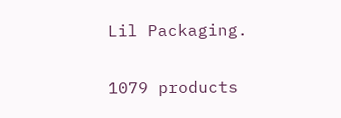Lil Packaging.

1079 products